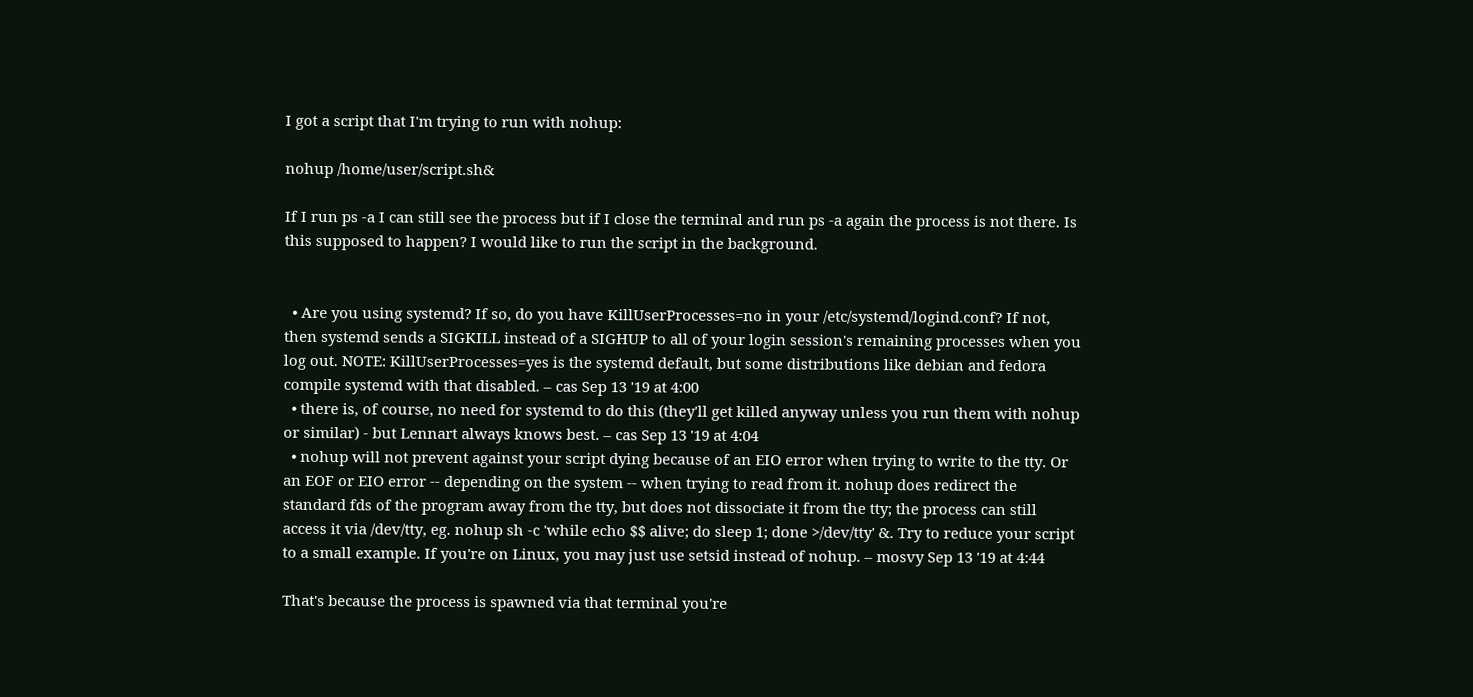I got a script that I'm trying to run with nohup:

nohup /home/user/script.sh&

If I run ps -a I can still see the process but if I close the terminal and run ps -a again the process is not there. Is this supposed to happen? I would like to run the script in the background.


  • Are you using systemd? If so, do you have KillUserProcesses=no in your /etc/systemd/logind.conf? If not, then systemd sends a SIGKILL instead of a SIGHUP to all of your login session's remaining processes when you log out. NOTE: KillUserProcesses=yes is the systemd default, but some distributions like debian and fedora compile systemd with that disabled. – cas Sep 13 '19 at 4:00
  • there is, of course, no need for systemd to do this (they'll get killed anyway unless you run them with nohup or similar) - but Lennart always knows best. – cas Sep 13 '19 at 4:04
  • nohup will not prevent against your script dying because of an EIO error when trying to write to the tty. Or an EOF or EIO error -- depending on the system -- when trying to read from it. nohup does redirect the standard fds of the program away from the tty, but does not dissociate it from the tty; the process can still access it via /dev/tty, eg. nohup sh -c 'while echo $$ alive; do sleep 1; done >/dev/tty' &. Try to reduce your script to a small example. If you're on Linux, you may just use setsid instead of nohup. – mosvy Sep 13 '19 at 4:44

That's because the process is spawned via that terminal you're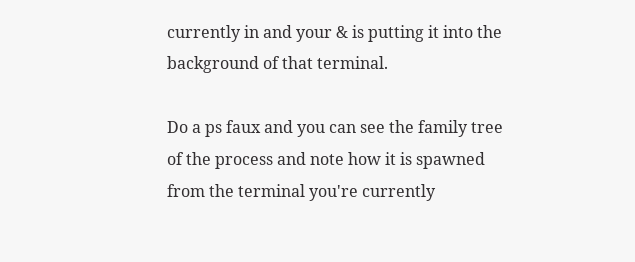currently in and your & is putting it into the background of that terminal.

Do a ps faux and you can see the family tree of the process and note how it is spawned from the terminal you're currently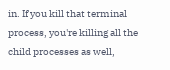in. If you kill that terminal process, you're killing all the child processes as well,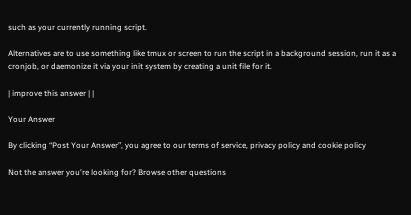such as your currently running script.

Alternatives are to use something like tmux or screen to run the script in a background session, run it as a cronjob, or daemonize it via your init system by creating a unit file for it.

| improve this answer | |

Your Answer

By clicking “Post Your Answer”, you agree to our terms of service, privacy policy and cookie policy

Not the answer you're looking for? Browse other questions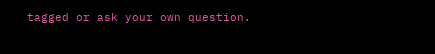tagged or ask your own question.